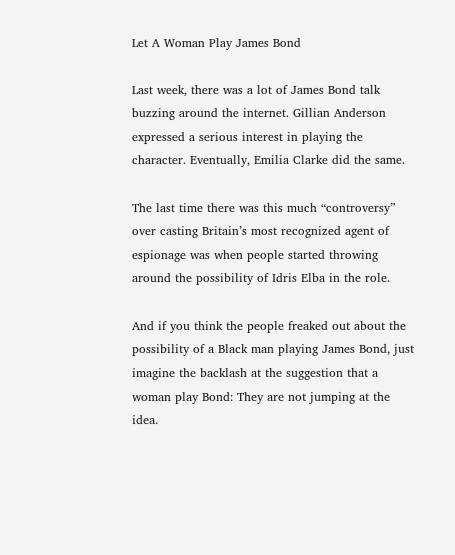Let A Woman Play James Bond

Last week, there was a lot of James Bond talk buzzing around the internet. Gillian Anderson expressed a serious interest in playing the character. Eventually, Emilia Clarke did the same.

The last time there was this much “controversy” over casting Britain’s most recognized agent of espionage was when people started throwing around the possibility of Idris Elba in the role.

And if you think the people freaked out about the possibility of a Black man playing James Bond, just imagine the backlash at the suggestion that a woman play Bond: They are not jumping at the idea.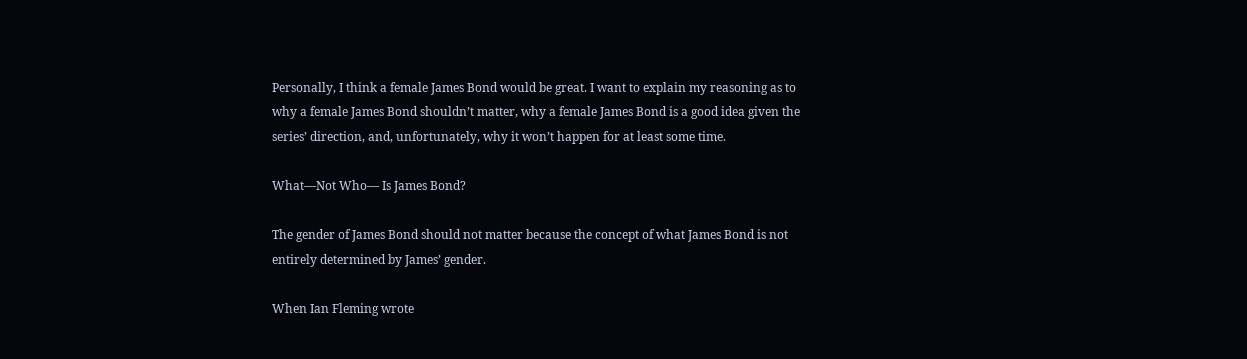Personally, I think a female James Bond would be great. I want to explain my reasoning as to why a female James Bond shouldn’t matter, why a female James Bond is a good idea given the series’ direction, and, unfortunately, why it won’t happen for at least some time.

What—Not Who— Is James Bond?

The gender of James Bond should not matter because the concept of what James Bond is not entirely determined by James’ gender.

When Ian Fleming wrote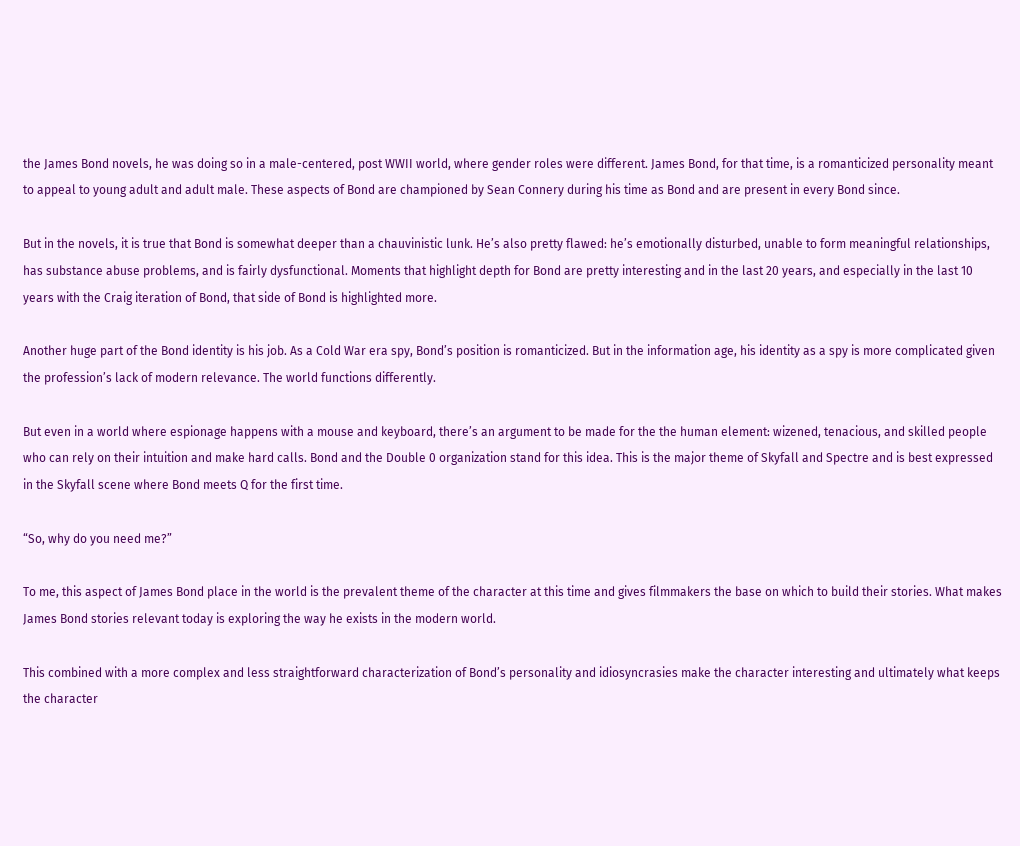the James Bond novels, he was doing so in a male-centered, post WWII world, where gender roles were different. James Bond, for that time, is a romanticized personality meant to appeal to young adult and adult male. These aspects of Bond are championed by Sean Connery during his time as Bond and are present in every Bond since.

But in the novels, it is true that Bond is somewhat deeper than a chauvinistic lunk. He’s also pretty flawed: he’s emotionally disturbed, unable to form meaningful relationships, has substance abuse problems, and is fairly dysfunctional. Moments that highlight depth for Bond are pretty interesting and in the last 20 years, and especially in the last 10 years with the Craig iteration of Bond, that side of Bond is highlighted more.

Another huge part of the Bond identity is his job. As a Cold War era spy, Bond’s position is romanticized. But in the information age, his identity as a spy is more complicated given the profession’s lack of modern relevance. The world functions differently.

But even in a world where espionage happens with a mouse and keyboard, there’s an argument to be made for the the human element: wizened, tenacious, and skilled people who can rely on their intuition and make hard calls. Bond and the Double 0 organization stand for this idea. This is the major theme of Skyfall and Spectre and is best expressed in the Skyfall scene where Bond meets Q for the first time.

“So, why do you need me?”

To me, this aspect of James Bond place in the world is the prevalent theme of the character at this time and gives filmmakers the base on which to build their stories. What makes James Bond stories relevant today is exploring the way he exists in the modern world.

This combined with a more complex and less straightforward characterization of Bond’s personality and idiosyncrasies make the character interesting and ultimately what keeps the character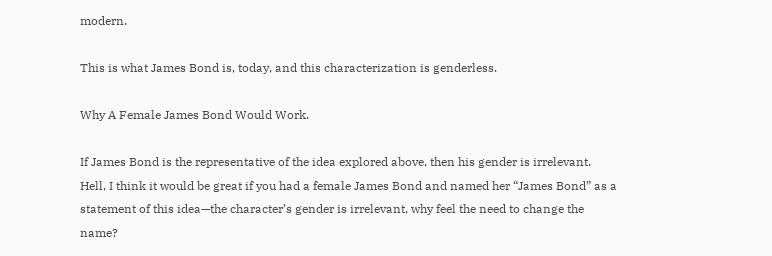modern.

This is what James Bond is, today, and this characterization is genderless.

Why A Female James Bond Would Work.

If James Bond is the representative of the idea explored above, then his gender is irrelevant. Hell, I think it would be great if you had a female James Bond and named her “James Bond” as a statement of this idea—the character’s gender is irrelevant, why feel the need to change the name?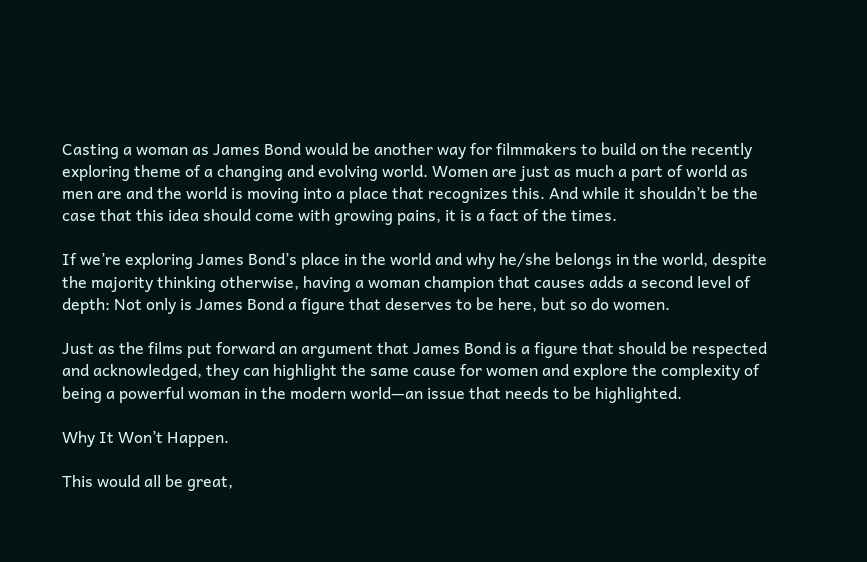Casting a woman as James Bond would be another way for filmmakers to build on the recently exploring theme of a changing and evolving world. Women are just as much a part of world as men are and the world is moving into a place that recognizes this. And while it shouldn’t be the case that this idea should come with growing pains, it is a fact of the times.

If we’re exploring James Bond’s place in the world and why he/she belongs in the world, despite the majority thinking otherwise, having a woman champion that causes adds a second level of depth: Not only is James Bond a figure that deserves to be here, but so do women.

Just as the films put forward an argument that James Bond is a figure that should be respected and acknowledged, they can highlight the same cause for women and explore the complexity of being a powerful woman in the modern world—an issue that needs to be highlighted.

Why It Won’t Happen.

This would all be great,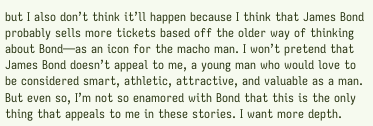but I also don’t think it’ll happen because I think that James Bond probably sells more tickets based off the older way of thinking about Bond—as an icon for the macho man. I won’t pretend that James Bond doesn’t appeal to me, a young man who would love to be considered smart, athletic, attractive, and valuable as a man. But even so, I’m not so enamored with Bond that this is the only thing that appeals to me in these stories. I want more depth.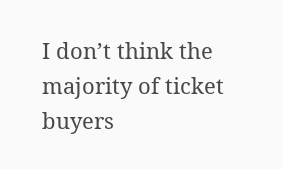I don’t think the majority of ticket buyers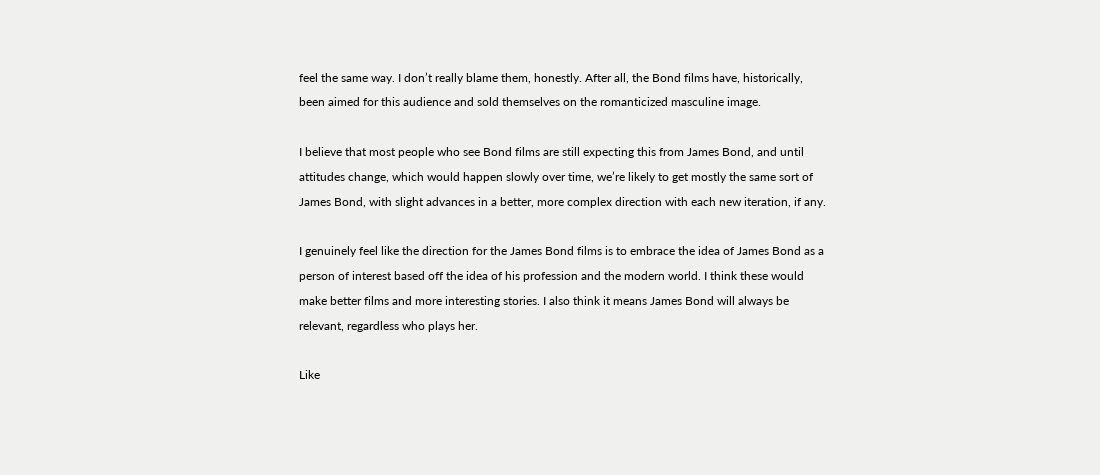feel the same way. I don’t really blame them, honestly. After all, the Bond films have, historically, been aimed for this audience and sold themselves on the romanticized masculine image.

I believe that most people who see Bond films are still expecting this from James Bond, and until attitudes change, which would happen slowly over time, we’re likely to get mostly the same sort of James Bond, with slight advances in a better, more complex direction with each new iteration, if any.

I genuinely feel like the direction for the James Bond films is to embrace the idea of James Bond as a person of interest based off the idea of his profession and the modern world. I think these would make better films and more interesting stories. I also think it means James Bond will always be relevant, regardless who plays her.

Like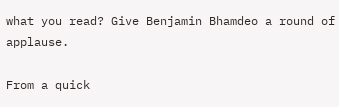what you read? Give Benjamin Bhamdeo a round of applause.

From a quick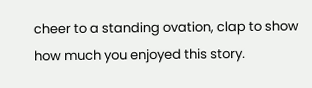cheer to a standing ovation, clap to show how much you enjoyed this story.